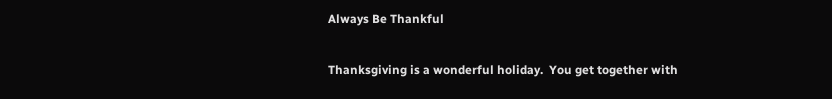Always Be Thankful

Thanksgiving is a wonderful holiday.  You get together with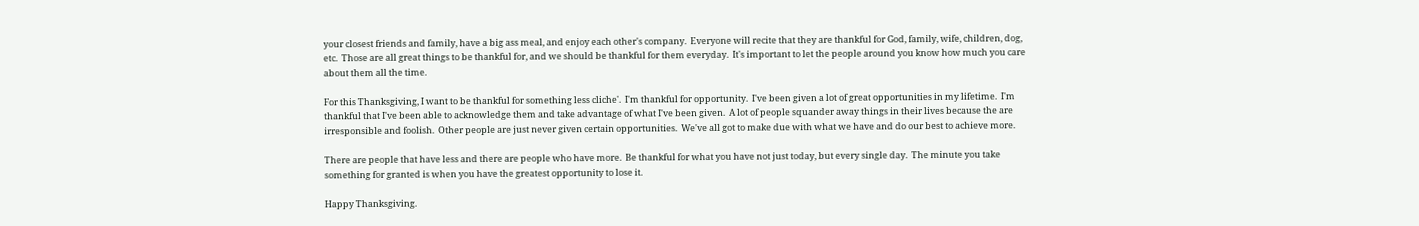your closest friends and family, have a big ass meal, and enjoy each other's company.  Everyone will recite that they are thankful for God, family, wife, children, dog, etc.  Those are all great things to be thankful for, and we should be thankful for them everyday.  It's important to let the people around you know how much you care about them all the time.

For this Thanksgiving, I want to be thankful for something less cliche'.  I'm thankful for opportunity.  I've been given a lot of great opportunities in my lifetime.  I'm thankful that I've been able to acknowledge them and take advantage of what I've been given.  A lot of people squander away things in their lives because the are irresponsible and foolish.  Other people are just never given certain opportunities.  We've all got to make due with what we have and do our best to achieve more.

There are people that have less and there are people who have more.  Be thankful for what you have not just today, but every single day.  The minute you take something for granted is when you have the greatest opportunity to lose it.

Happy Thanksgiving.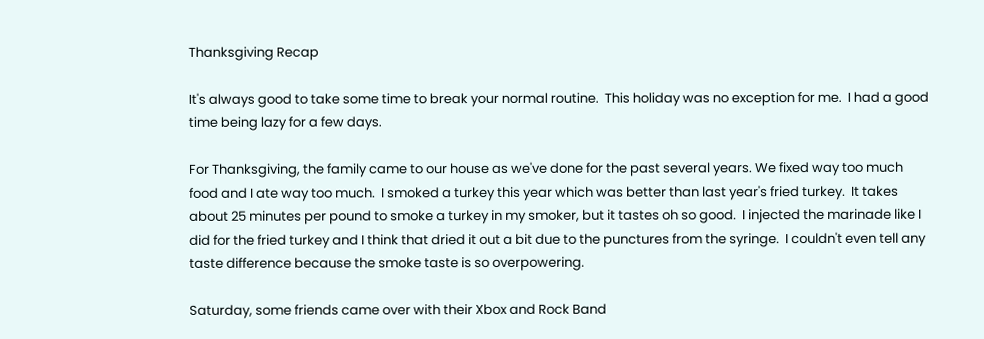Thanksgiving Recap

It's always good to take some time to break your normal routine.  This holiday was no exception for me.  I had a good time being lazy for a few days.

For Thanksgiving, the family came to our house as we've done for the past several years. We fixed way too much food and I ate way too much.  I smoked a turkey this year which was better than last year's fried turkey.  It takes about 25 minutes per pound to smoke a turkey in my smoker, but it tastes oh so good.  I injected the marinade like I did for the fried turkey and I think that dried it out a bit due to the punctures from the syringe.  I couldn't even tell any taste difference because the smoke taste is so overpowering.

Saturday, some friends came over with their Xbox and Rock Band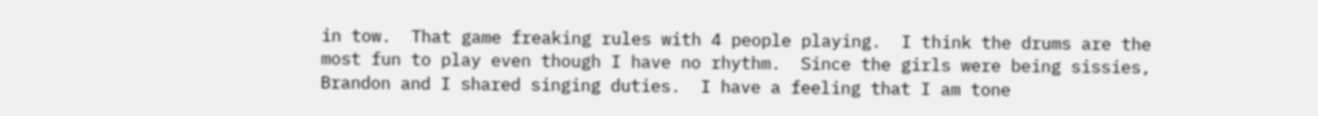in tow.  That game freaking rules with 4 people playing.  I think the drums are the most fun to play even though I have no rhythm.  Since the girls were being sissies, Brandon and I shared singing duties.  I have a feeling that I am tone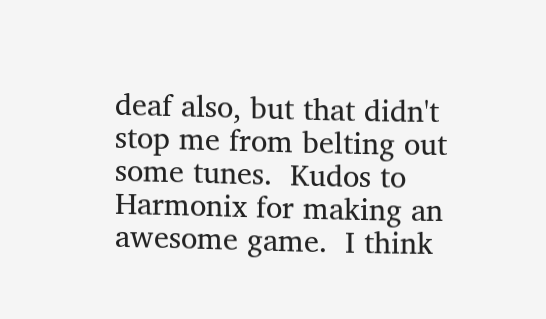deaf also, but that didn't stop me from belting out some tunes.  Kudos to Harmonix for making an awesome game.  I think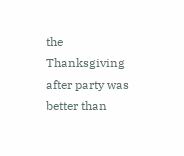the Thanksgiving after party was better than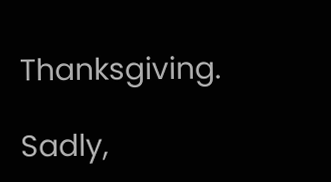Thanksgiving.

Sadly,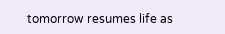tomorrow resumes life as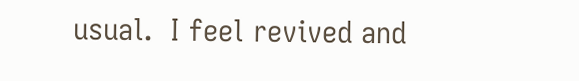usual.  I feel revived and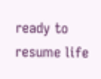ready to resume life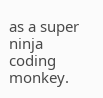as a super ninja coding monkey.